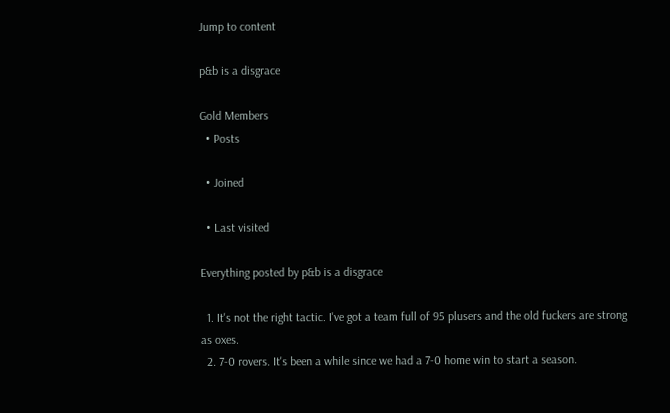Jump to content

p&b is a disgrace

Gold Members
  • Posts

  • Joined

  • Last visited

Everything posted by p&b is a disgrace

  1. It's not the right tactic. I've got a team full of 95 plusers and the old fuckers are strong as oxes.
  2. 7-0 rovers. It's been a while since we had a 7-0 home win to start a season.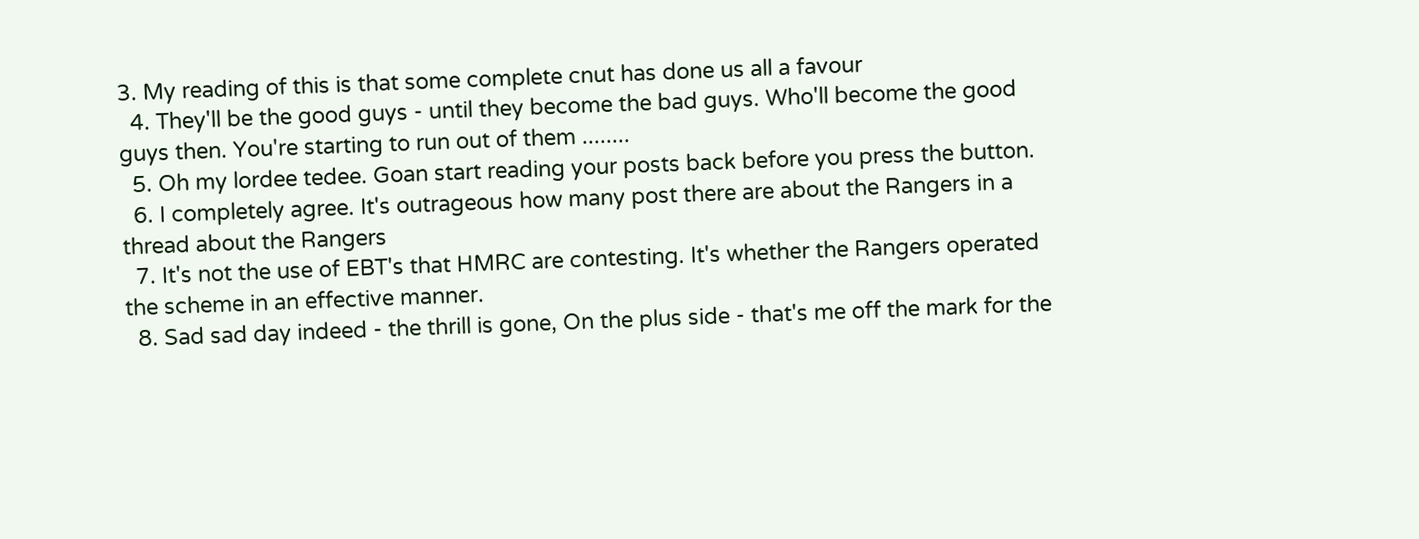3. My reading of this is that some complete cnut has done us all a favour
  4. They'll be the good guys - until they become the bad guys. Who'll become the good guys then. You're starting to run out of them ........
  5. Oh my lordee tedee. Goan start reading your posts back before you press the button.
  6. I completely agree. It's outrageous how many post there are about the Rangers in a thread about the Rangers
  7. It's not the use of EBT's that HMRC are contesting. It's whether the Rangers operated the scheme in an effective manner.
  8. Sad sad day indeed - the thrill is gone, On the plus side - that's me off the mark for the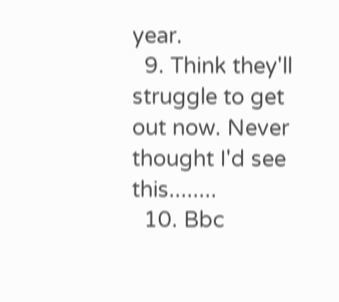year.
  9. Think they'll struggle to get out now. Never thought I'd see this........
  10. Bbc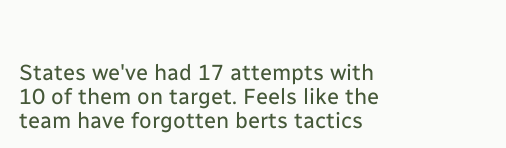States we've had 17 attempts with 10 of them on target. Feels like the team have forgotten berts tactics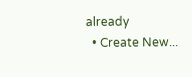already
  • Create New...